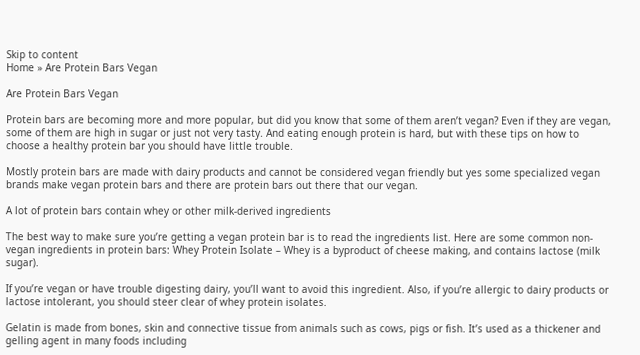Skip to content
Home » Are Protein Bars Vegan

Are Protein Bars Vegan

Protein bars are becoming more and more popular, but did you know that some of them aren’t vegan? Even if they are vegan, some of them are high in sugar or just not very tasty. And eating enough protein is hard, but with these tips on how to choose a healthy protein bar you should have little trouble.

Mostly protein bars are made with dairy products and cannot be considered vegan friendly but yes some specialized vegan brands make vegan protein bars and there are protein bars out there that our vegan.

A lot of protein bars contain whey or other milk-derived ingredients

The best way to make sure you’re getting a vegan protein bar is to read the ingredients list. Here are some common non-vegan ingredients in protein bars: Whey Protein Isolate – Whey is a byproduct of cheese making, and contains lactose (milk sugar).

If you’re vegan or have trouble digesting dairy, you’ll want to avoid this ingredient. Also, if you’re allergic to dairy products or lactose intolerant, you should steer clear of whey protein isolates.

Gelatin is made from bones, skin and connective tissue from animals such as cows, pigs or fish. It’s used as a thickener and gelling agent in many foods including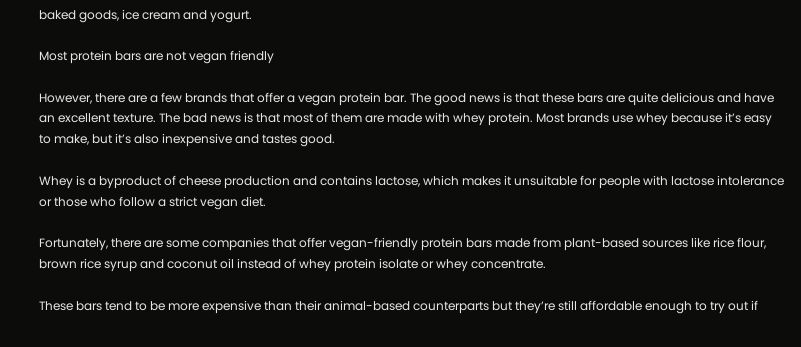baked goods, ice cream and yogurt.

Most protein bars are not vegan friendly

However, there are a few brands that offer a vegan protein bar. The good news is that these bars are quite delicious and have an excellent texture. The bad news is that most of them are made with whey protein. Most brands use whey because it’s easy to make, but it’s also inexpensive and tastes good.

Whey is a byproduct of cheese production and contains lactose, which makes it unsuitable for people with lactose intolerance or those who follow a strict vegan diet.

Fortunately, there are some companies that offer vegan-friendly protein bars made from plant-based sources like rice flour, brown rice syrup and coconut oil instead of whey protein isolate or whey concentrate.

These bars tend to be more expensive than their animal-based counterparts but they’re still affordable enough to try out if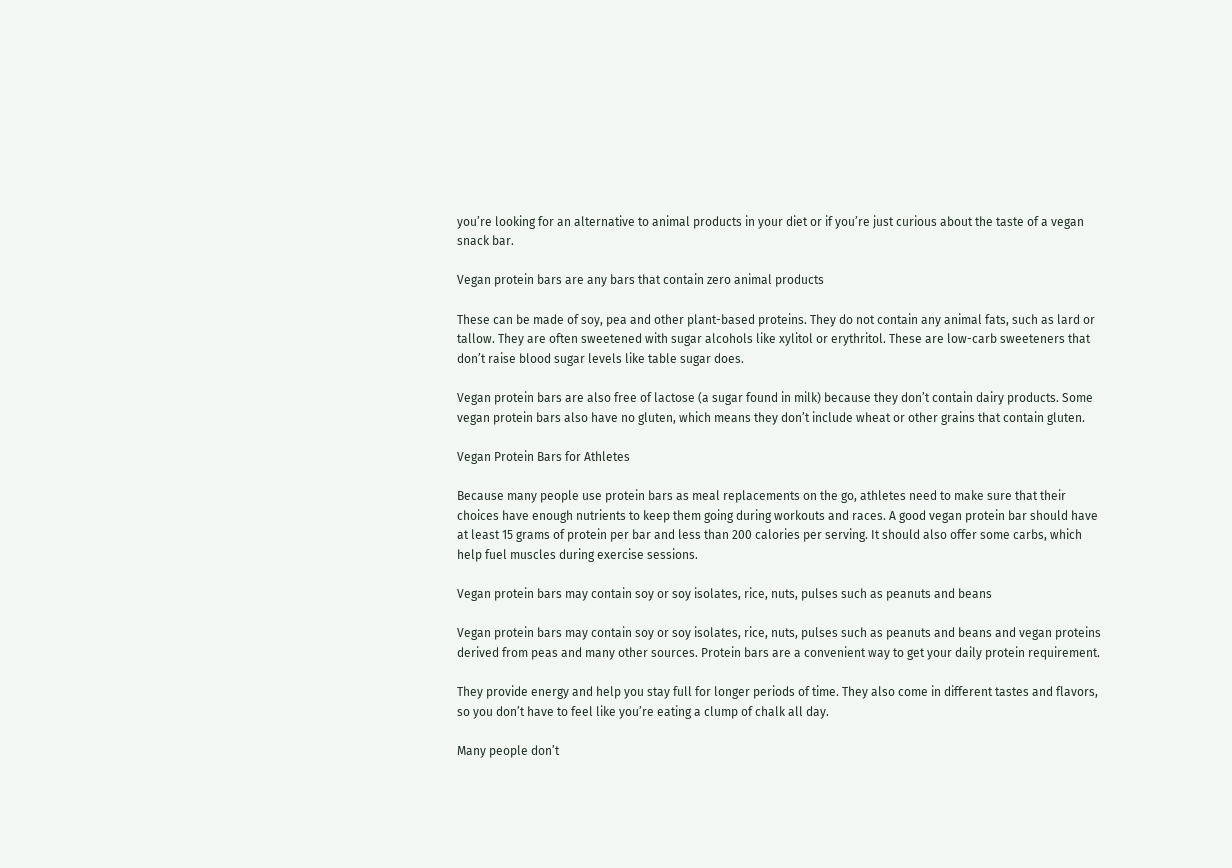you’re looking for an alternative to animal products in your diet or if you’re just curious about the taste of a vegan snack bar.

Vegan protein bars are any bars that contain zero animal products

These can be made of soy, pea and other plant-based proteins. They do not contain any animal fats, such as lard or tallow. They are often sweetened with sugar alcohols like xylitol or erythritol. These are low-carb sweeteners that don’t raise blood sugar levels like table sugar does.

Vegan protein bars are also free of lactose (a sugar found in milk) because they don’t contain dairy products. Some vegan protein bars also have no gluten, which means they don’t include wheat or other grains that contain gluten.

Vegan Protein Bars for Athletes

Because many people use protein bars as meal replacements on the go, athletes need to make sure that their choices have enough nutrients to keep them going during workouts and races. A good vegan protein bar should have at least 15 grams of protein per bar and less than 200 calories per serving. It should also offer some carbs, which help fuel muscles during exercise sessions.

Vegan protein bars may contain soy or soy isolates, rice, nuts, pulses such as peanuts and beans

Vegan protein bars may contain soy or soy isolates, rice, nuts, pulses such as peanuts and beans and vegan proteins derived from peas and many other sources. Protein bars are a convenient way to get your daily protein requirement.

They provide energy and help you stay full for longer periods of time. They also come in different tastes and flavors, so you don’t have to feel like you’re eating a clump of chalk all day.

Many people don’t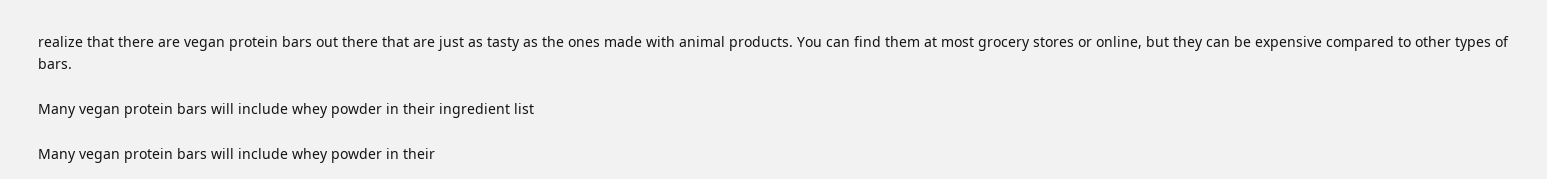realize that there are vegan protein bars out there that are just as tasty as the ones made with animal products. You can find them at most grocery stores or online, but they can be expensive compared to other types of bars.

Many vegan protein bars will include whey powder in their ingredient list

Many vegan protein bars will include whey powder in their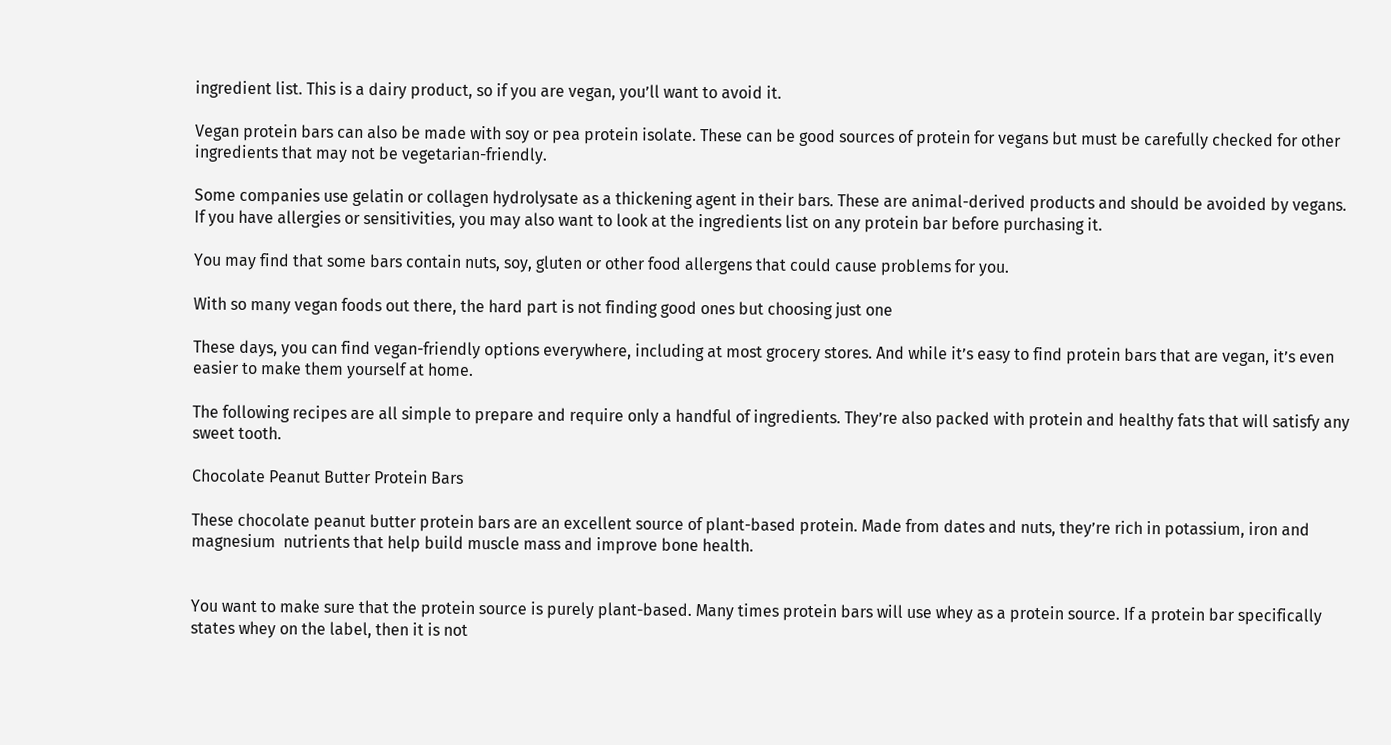ingredient list. This is a dairy product, so if you are vegan, you’ll want to avoid it.

Vegan protein bars can also be made with soy or pea protein isolate. These can be good sources of protein for vegans but must be carefully checked for other ingredients that may not be vegetarian-friendly.

Some companies use gelatin or collagen hydrolysate as a thickening agent in their bars. These are animal-derived products and should be avoided by vegans. If you have allergies or sensitivities, you may also want to look at the ingredients list on any protein bar before purchasing it.

You may find that some bars contain nuts, soy, gluten or other food allergens that could cause problems for you.

With so many vegan foods out there, the hard part is not finding good ones but choosing just one

These days, you can find vegan-friendly options everywhere, including at most grocery stores. And while it’s easy to find protein bars that are vegan, it’s even easier to make them yourself at home.

The following recipes are all simple to prepare and require only a handful of ingredients. They’re also packed with protein and healthy fats that will satisfy any sweet tooth.

Chocolate Peanut Butter Protein Bars

These chocolate peanut butter protein bars are an excellent source of plant-based protein. Made from dates and nuts, they’re rich in potassium, iron and magnesium  nutrients that help build muscle mass and improve bone health.


You want to make sure that the protein source is purely plant-based. Many times protein bars will use whey as a protein source. If a protein bar specifically states whey on the label, then it is not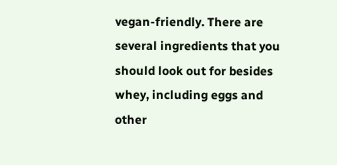vegan-friendly. There are several ingredients that you should look out for besides whey, including eggs and other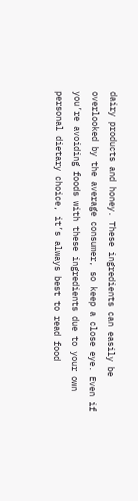dairy products and honey. These ingredients can easily be overlooked by the average consumer, so keep a close eye. Even if you’re avoiding foods with these ingredients due to your own personal dietary choice, it’s always best to read food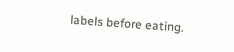labels before eating.